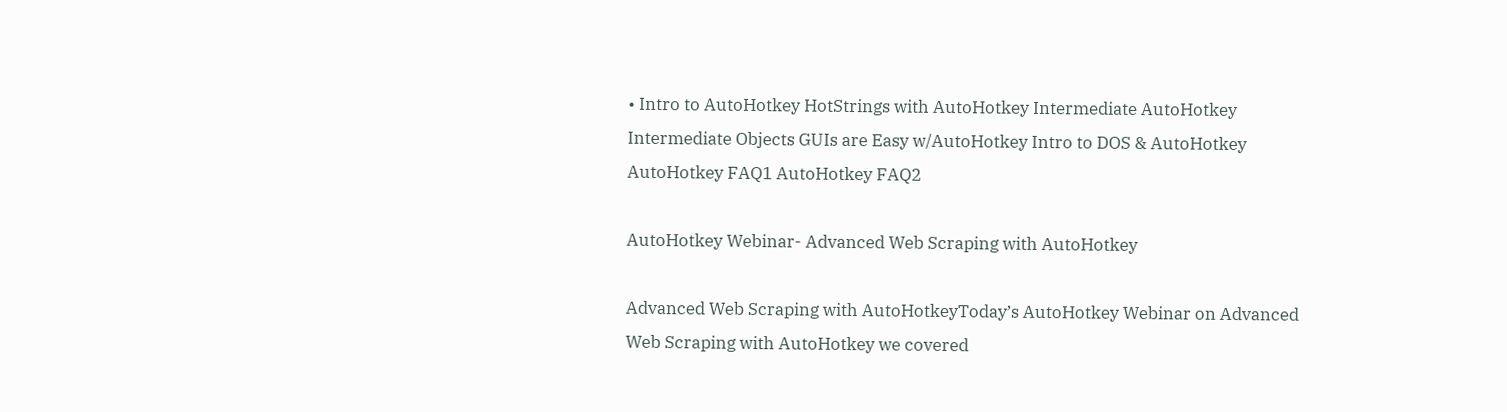• Intro to AutoHotkey HotStrings with AutoHotkey Intermediate AutoHotkey Intermediate Objects GUIs are Easy w/AutoHotkey Intro to DOS & AutoHotkey AutoHotkey FAQ1 AutoHotkey FAQ2

AutoHotkey Webinar- Advanced Web Scraping with AutoHotkey

Advanced Web Scraping with AutoHotkeyToday’s AutoHotkey Webinar on Advanced Web Scraping with AutoHotkey we covered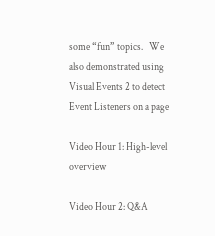some “fun” topics.   We also demonstrated using Visual Events 2 to detect Event Listeners on a page

Video Hour 1: High-level overview

Video Hour 2: Q&A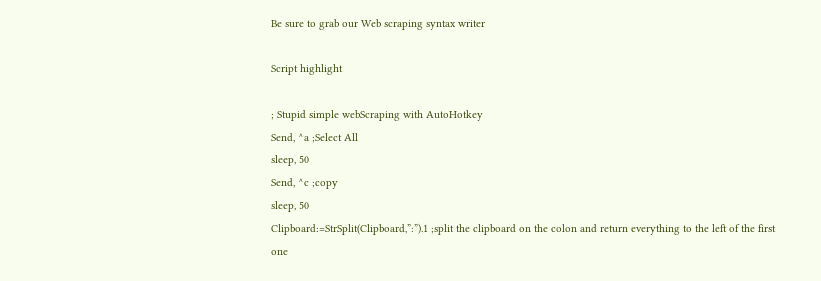Be sure to grab our Web scraping syntax writer

Script highlight

; Stupid simple webScraping with AutoHotkey
Send, ^a ;Select All
sleep, 50
Send, ^c ;copy
sleep, 50
Clipboard:=StrSplit(Clipboard,”:”).1 ;split the clipboard on the colon and return everything to the left of the first one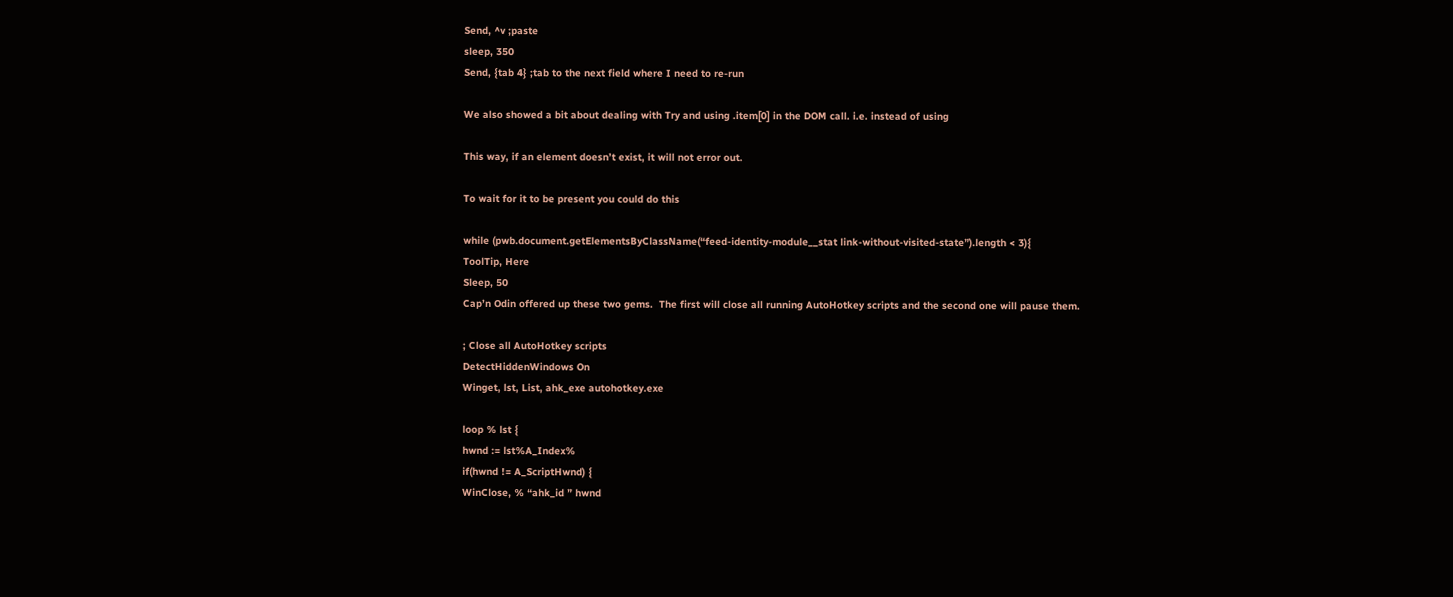Send, ^v ;paste
sleep, 350
Send, {tab 4} ;tab to the next field where I need to re-run

We also showed a bit about dealing with Try and using .item[0] in the DOM call. i.e. instead of using

This way, if an element doesn’t exist, it will not error out.

To wait for it to be present you could do this

while (pwb.document.getElementsByClassName(“feed-identity-module__stat link-without-visited-state”).length < 3){
ToolTip, Here
Sleep, 50
Cap’n Odin offered up these two gems.  The first will close all running AutoHotkey scripts and the second one will pause them.

; Close all AutoHotkey scripts
DetectHiddenWindows On
Winget, lst, List, ahk_exe autohotkey.exe

loop % lst {
hwnd := lst%A_Index%
if(hwnd != A_ScriptHwnd) {
WinClose, % “ahk_id ” hwnd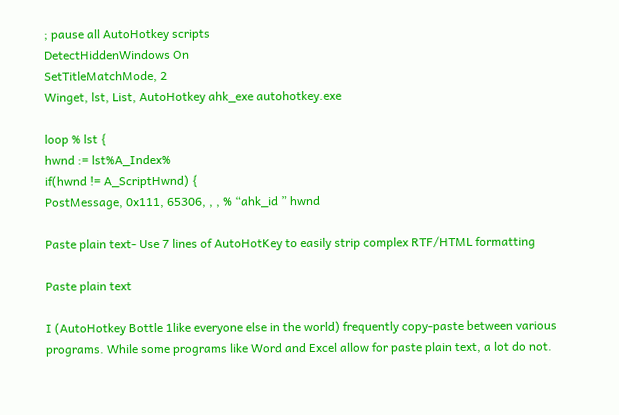; pause all AutoHotkey scripts
DetectHiddenWindows On
SetTitleMatchMode, 2
Winget, lst, List, AutoHotkey ahk_exe autohotkey.exe

loop % lst {
hwnd := lst%A_Index%
if(hwnd != A_ScriptHwnd) {
PostMessage, 0x111, 65306, , , % “ahk_id ” hwnd

Paste plain text- Use 7 lines of AutoHotKey to easily strip complex RTF/HTML formatting

Paste plain text

I (AutoHotkey Bottle 1like everyone else in the world) frequently copy-paste between various programs. While some programs like Word and Excel allow for paste plain text, a lot do not.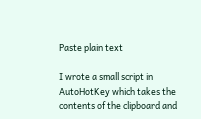Paste plain text

I wrote a small script in AutoHotKey which takes the contents of the clipboard and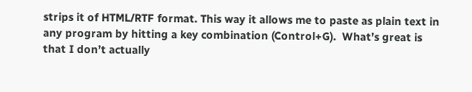strips it of HTML/RTF format. This way it allows me to paste as plain text in any program by hitting a key combination (Control+G).  What’s great is that I don’t actually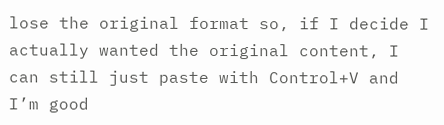lose the original format so, if I decide I actually wanted the original content, I can still just paste with Control+V and I’m good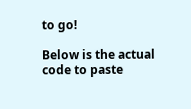to go!

Below is the actual code to paste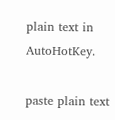plain text in AutoHotKey.

paste plain text